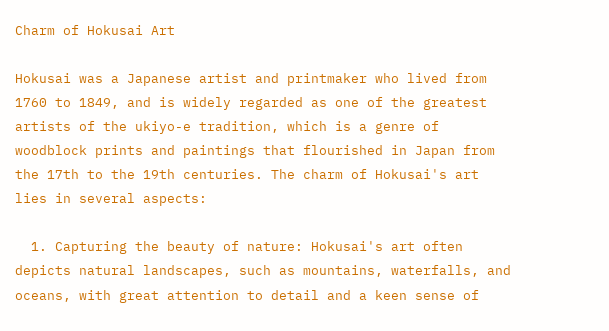Charm of Hokusai Art

Hokusai was a Japanese artist and printmaker who lived from 1760 to 1849, and is widely regarded as one of the greatest artists of the ukiyo-e tradition, which is a genre of woodblock prints and paintings that flourished in Japan from the 17th to the 19th centuries. The charm of Hokusai's art lies in several aspects:

  1. Capturing the beauty of nature: Hokusai's art often depicts natural landscapes, such as mountains, waterfalls, and oceans, with great attention to detail and a keen sense of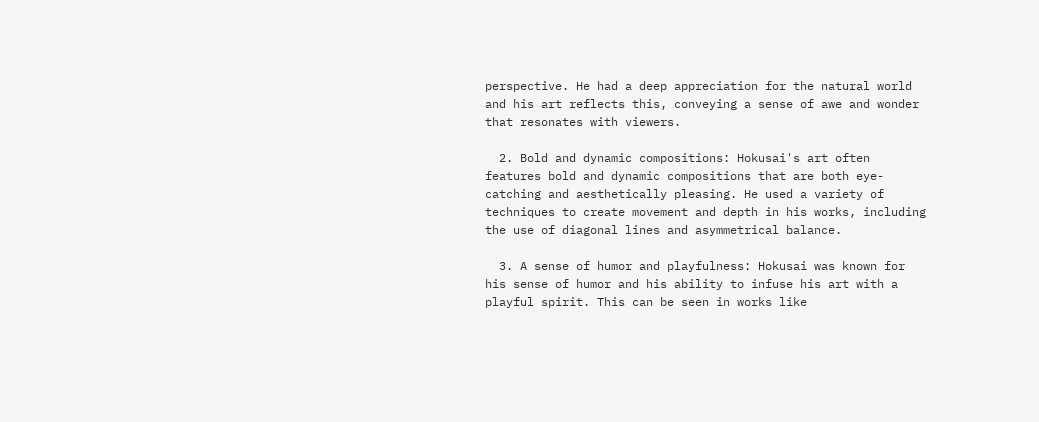perspective. He had a deep appreciation for the natural world and his art reflects this, conveying a sense of awe and wonder that resonates with viewers.

  2. Bold and dynamic compositions: Hokusai's art often features bold and dynamic compositions that are both eye-catching and aesthetically pleasing. He used a variety of techniques to create movement and depth in his works, including the use of diagonal lines and asymmetrical balance.

  3. A sense of humor and playfulness: Hokusai was known for his sense of humor and his ability to infuse his art with a playful spirit. This can be seen in works like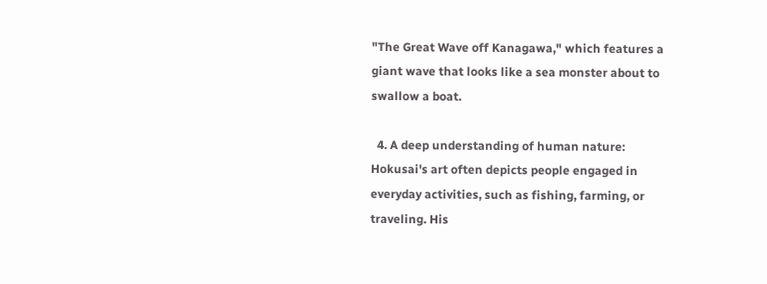"The Great Wave off Kanagawa," which features a giant wave that looks like a sea monster about to swallow a boat.

  4. A deep understanding of human nature: Hokusai's art often depicts people engaged in everyday activities, such as fishing, farming, or traveling. His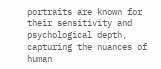portraits are known for their sensitivity and psychological depth, capturing the nuances of human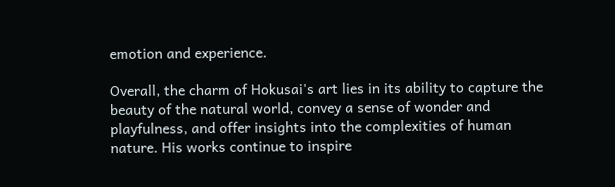emotion and experience.

Overall, the charm of Hokusai's art lies in its ability to capture the beauty of the natural world, convey a sense of wonder and playfulness, and offer insights into the complexities of human nature. His works continue to inspire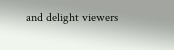and delight viewers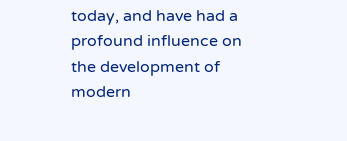today, and have had a profound influence on the development of modern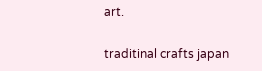art.

traditinal crafts japan